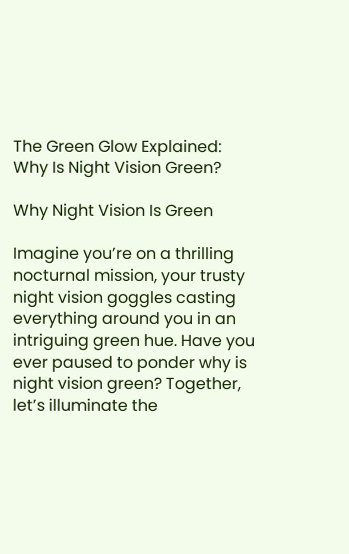The Green Glow Explained: Why Is Night Vision Green?

Why Night Vision Is Green

Imagine you’re on a thrilling nocturnal mission, your trusty night vision goggles casting everything around you in an intriguing green hue. Have you ever paused to ponder why is night vision green? Together, let’s illuminate the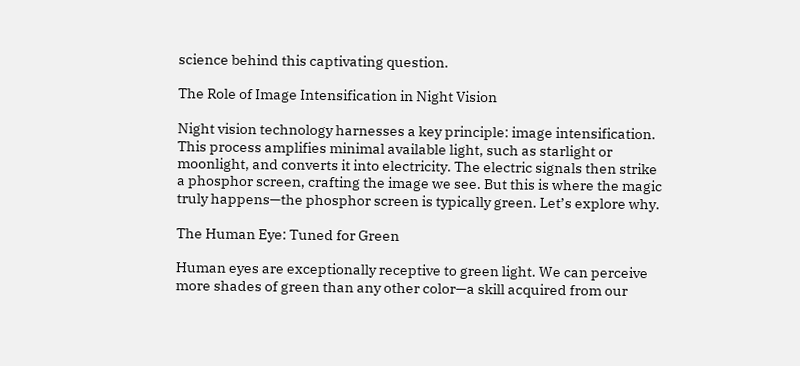science behind this captivating question.

The Role of Image Intensification in Night Vision

Night vision technology harnesses a key principle: image intensification. This process amplifies minimal available light, such as starlight or moonlight, and converts it into electricity. The electric signals then strike a phosphor screen, crafting the image we see. But this is where the magic truly happens—the phosphor screen is typically green. Let’s explore why.

The Human Eye: Tuned for Green

Human eyes are exceptionally receptive to green light. We can perceive more shades of green than any other color—a skill acquired from our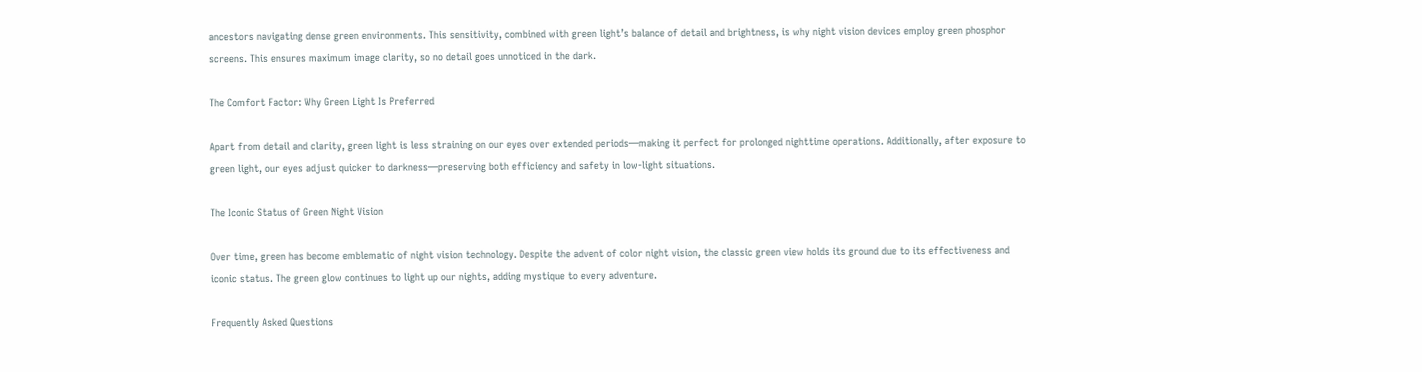ancestors navigating dense green environments. This sensitivity, combined with green light’s balance of detail and brightness, is why night vision devices employ green phosphor screens. This ensures maximum image clarity, so no detail goes unnoticed in the dark.

The Comfort Factor: Why Green Light Is Preferred

Apart from detail and clarity, green light is less straining on our eyes over extended periods—making it perfect for prolonged nighttime operations. Additionally, after exposure to green light, our eyes adjust quicker to darkness—preserving both efficiency and safety in low-light situations.

The Iconic Status of Green Night Vision

Over time, green has become emblematic of night vision technology. Despite the advent of color night vision, the classic green view holds its ground due to its effectiveness and iconic status. The green glow continues to light up our nights, adding mystique to every adventure.

Frequently Asked Questions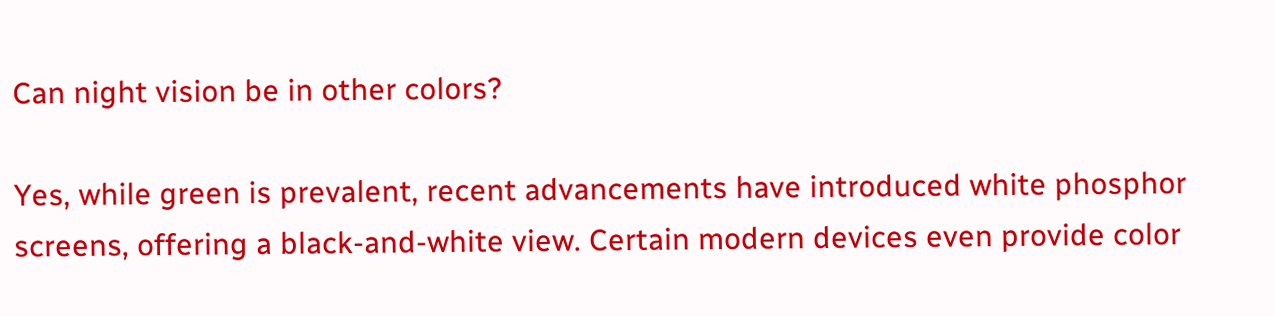Can night vision be in other colors?

Yes, while green is prevalent, recent advancements have introduced white phosphor screens, offering a black-and-white view. Certain modern devices even provide color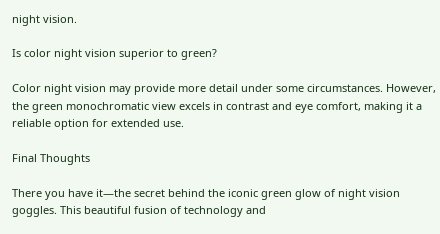night vision.

Is color night vision superior to green?

Color night vision may provide more detail under some circumstances. However, the green monochromatic view excels in contrast and eye comfort, making it a reliable option for extended use.

Final Thoughts

There you have it—the secret behind the iconic green glow of night vision goggles. This beautiful fusion of technology and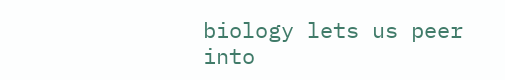biology lets us peer into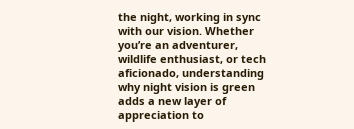the night, working in sync with our vision. Whether you’re an adventurer, wildlife enthusiast, or tech aficionado, understanding why night vision is green adds a new layer of appreciation to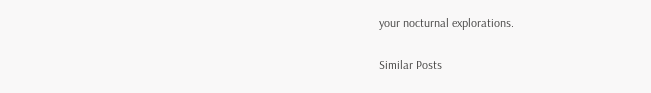your nocturnal explorations.

Similar Posts